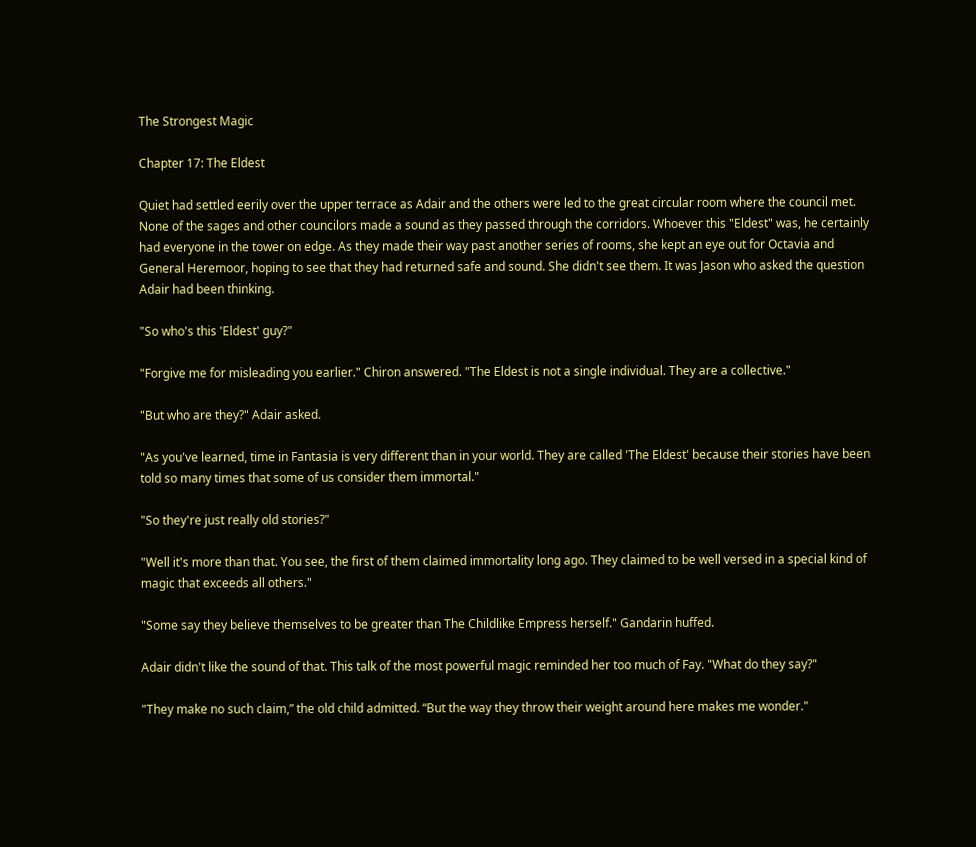The Strongest Magic

Chapter 17: The Eldest

Quiet had settled eerily over the upper terrace as Adair and the others were led to the great circular room where the council met. None of the sages and other councilors made a sound as they passed through the corridors. Whoever this "Eldest" was, he certainly had everyone in the tower on edge. As they made their way past another series of rooms, she kept an eye out for Octavia and General Heremoor, hoping to see that they had returned safe and sound. She didn't see them. It was Jason who asked the question Adair had been thinking.

"So who's this 'Eldest' guy?"

"Forgive me for misleading you earlier." Chiron answered. "The Eldest is not a single individual. They are a collective."

"But who are they?" Adair asked.

"As you've learned, time in Fantasia is very different than in your world. They are called 'The Eldest' because their stories have been told so many times that some of us consider them immortal."

"So they're just really old stories?"

"Well it's more than that. You see, the first of them claimed immortality long ago. They claimed to be well versed in a special kind of magic that exceeds all others."

"Some say they believe themselves to be greater than The Childlike Empress herself." Gandarin huffed.

Adair didn't like the sound of that. This talk of the most powerful magic reminded her too much of Fay. "What do they say?"

"They make no such claim,” the old child admitted. “But the way they throw their weight around here makes me wonder."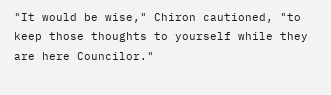"It would be wise," Chiron cautioned, "to keep those thoughts to yourself while they are here Councilor."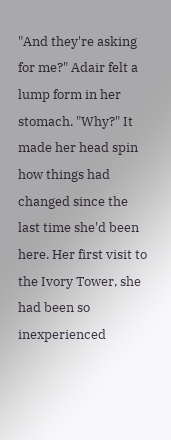"And they're asking for me?" Adair felt a lump form in her stomach. "Why?" It made her head spin how things had changed since the last time she'd been here. Her first visit to the Ivory Tower, she had been so inexperienced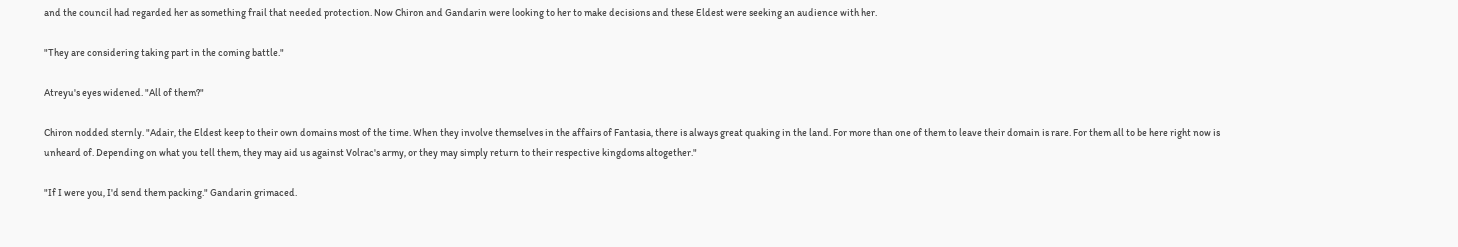and the council had regarded her as something frail that needed protection. Now Chiron and Gandarin were looking to her to make decisions and these Eldest were seeking an audience with her.

"They are considering taking part in the coming battle."

Atreyu's eyes widened. "All of them?"

Chiron nodded sternly. "Adair, the Eldest keep to their own domains most of the time. When they involve themselves in the affairs of Fantasia, there is always great quaking in the land. For more than one of them to leave their domain is rare. For them all to be here right now is unheard of. Depending on what you tell them, they may aid us against Volrac's army, or they may simply return to their respective kingdoms altogether."

"If I were you, I'd send them packing." Gandarin grimaced.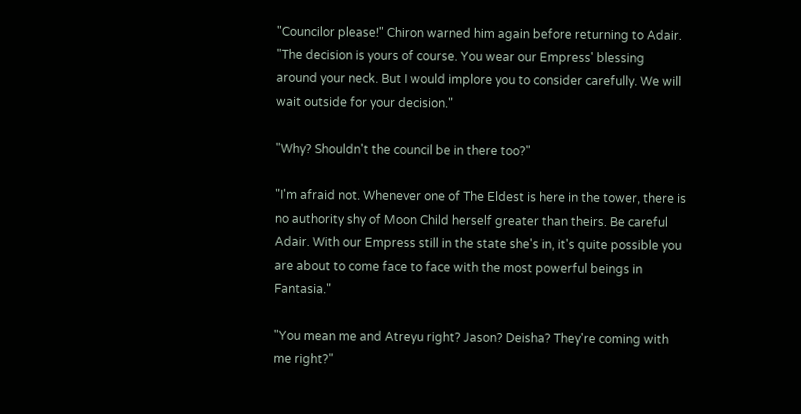"Councilor please!" Chiron warned him again before returning to Adair. "The decision is yours of course. You wear our Empress' blessing around your neck. But I would implore you to consider carefully. We will wait outside for your decision."

"Why? Shouldn't the council be in there too?"

"I'm afraid not. Whenever one of The Eldest is here in the tower, there is no authority shy of Moon Child herself greater than theirs. Be careful Adair. With our Empress still in the state she's in, it's quite possible you are about to come face to face with the most powerful beings in Fantasia."

"You mean me and Atreyu right? Jason? Deisha? They're coming with me right?"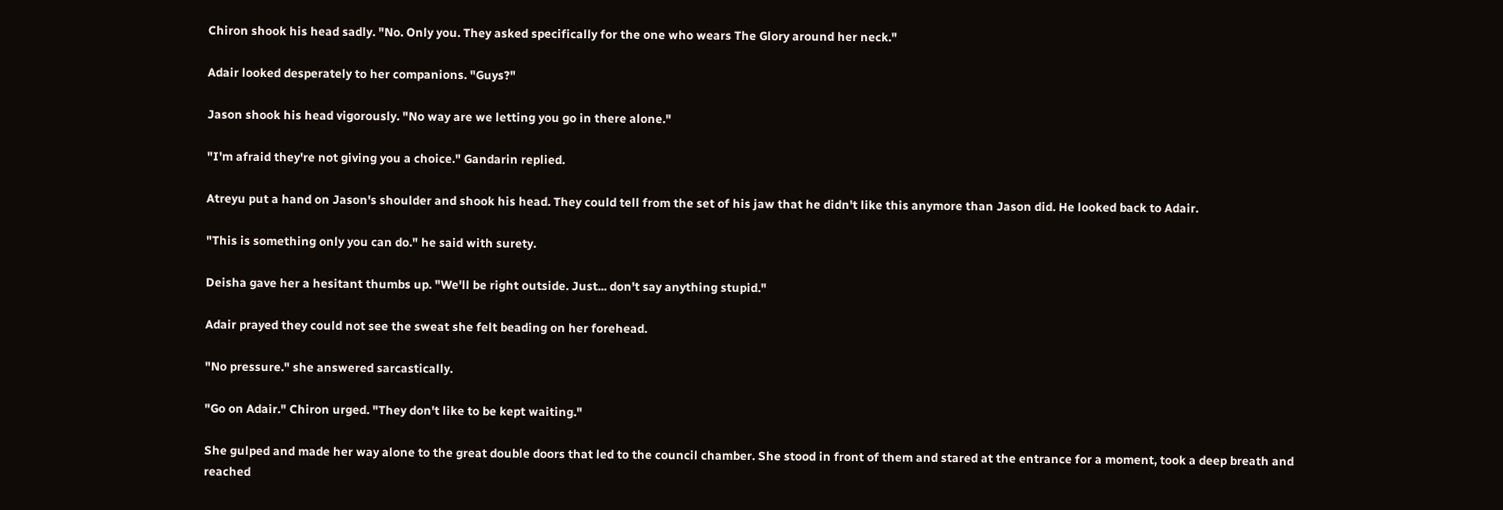Chiron shook his head sadly. "No. Only you. They asked specifically for the one who wears The Glory around her neck."

Adair looked desperately to her companions. "Guys?"

Jason shook his head vigorously. "No way are we letting you go in there alone."

"I'm afraid they're not giving you a choice." Gandarin replied.

Atreyu put a hand on Jason's shoulder and shook his head. They could tell from the set of his jaw that he didn't like this anymore than Jason did. He looked back to Adair.

"This is something only you can do." he said with surety.

Deisha gave her a hesitant thumbs up. "We'll be right outside. Just... don't say anything stupid."

Adair prayed they could not see the sweat she felt beading on her forehead.

"No pressure." she answered sarcastically.

"Go on Adair." Chiron urged. "They don't like to be kept waiting."

She gulped and made her way alone to the great double doors that led to the council chamber. She stood in front of them and stared at the entrance for a moment, took a deep breath and reached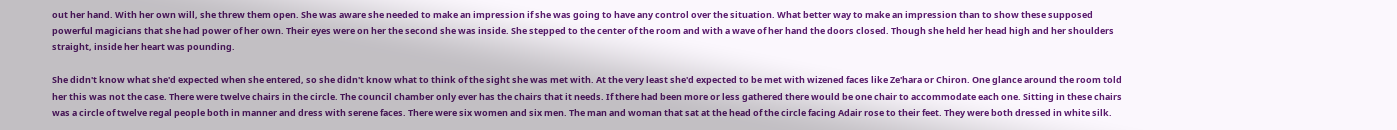out her hand. With her own will, she threw them open. She was aware she needed to make an impression if she was going to have any control over the situation. What better way to make an impression than to show these supposed powerful magicians that she had power of her own. Their eyes were on her the second she was inside. She stepped to the center of the room and with a wave of her hand the doors closed. Though she held her head high and her shoulders straight, inside her heart was pounding.

She didn't know what she'd expected when she entered, so she didn't know what to think of the sight she was met with. At the very least she'd expected to be met with wizened faces like Ze'hara or Chiron. One glance around the room told her this was not the case. There were twelve chairs in the circle. The council chamber only ever has the chairs that it needs. If there had been more or less gathered there would be one chair to accommodate each one. Sitting in these chairs was a circle of twelve regal people both in manner and dress with serene faces. There were six women and six men. The man and woman that sat at the head of the circle facing Adair rose to their feet. They were both dressed in white silk.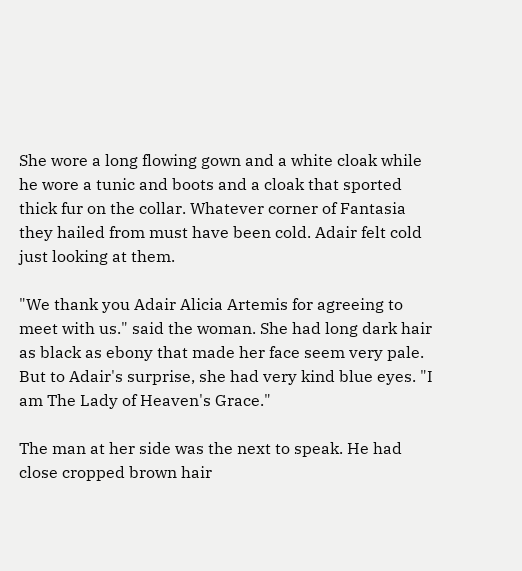She wore a long flowing gown and a white cloak while he wore a tunic and boots and a cloak that sported thick fur on the collar. Whatever corner of Fantasia they hailed from must have been cold. Adair felt cold just looking at them.

"We thank you Adair Alicia Artemis for agreeing to meet with us." said the woman. She had long dark hair as black as ebony that made her face seem very pale. But to Adair's surprise, she had very kind blue eyes. "I am The Lady of Heaven's Grace."

The man at her side was the next to speak. He had close cropped brown hair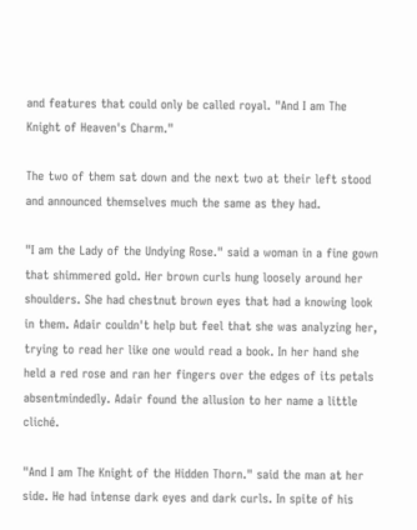and features that could only be called royal. "And I am The Knight of Heaven's Charm."

The two of them sat down and the next two at their left stood and announced themselves much the same as they had.

"I am the Lady of the Undying Rose." said a woman in a fine gown that shimmered gold. Her brown curls hung loosely around her shoulders. She had chestnut brown eyes that had a knowing look in them. Adair couldn't help but feel that she was analyzing her, trying to read her like one would read a book. In her hand she held a red rose and ran her fingers over the edges of its petals absentmindedly. Adair found the allusion to her name a little cliché.

"And I am The Knight of the Hidden Thorn." said the man at her side. He had intense dark eyes and dark curls. In spite of his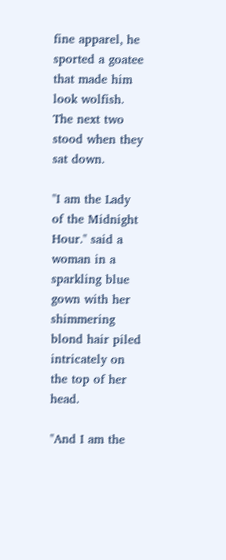fine apparel, he sported a goatee that made him look wolfish. The next two stood when they sat down.

"I am the Lady of the Midnight Hour." said a woman in a sparkling blue gown with her shimmering blond hair piled intricately on the top of her head.

"And I am the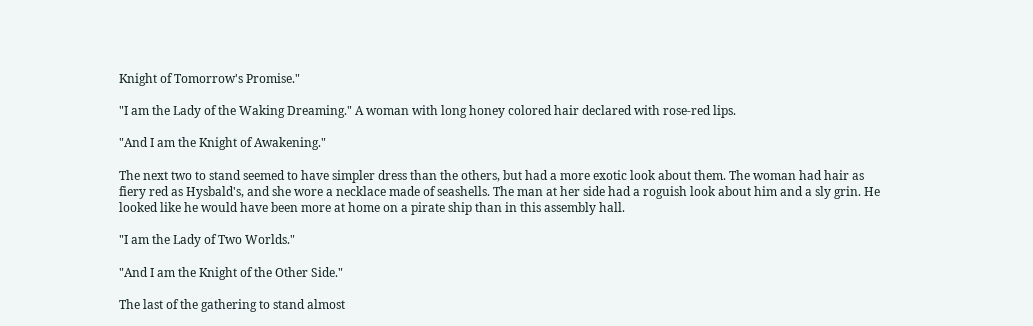Knight of Tomorrow's Promise."

"I am the Lady of the Waking Dreaming." A woman with long honey colored hair declared with rose-red lips.

"And I am the Knight of Awakening."

The next two to stand seemed to have simpler dress than the others, but had a more exotic look about them. The woman had hair as fiery red as Hysbald's, and she wore a necklace made of seashells. The man at her side had a roguish look about him and a sly grin. He looked like he would have been more at home on a pirate ship than in this assembly hall.

"I am the Lady of Two Worlds."

"And I am the Knight of the Other Side."

The last of the gathering to stand almost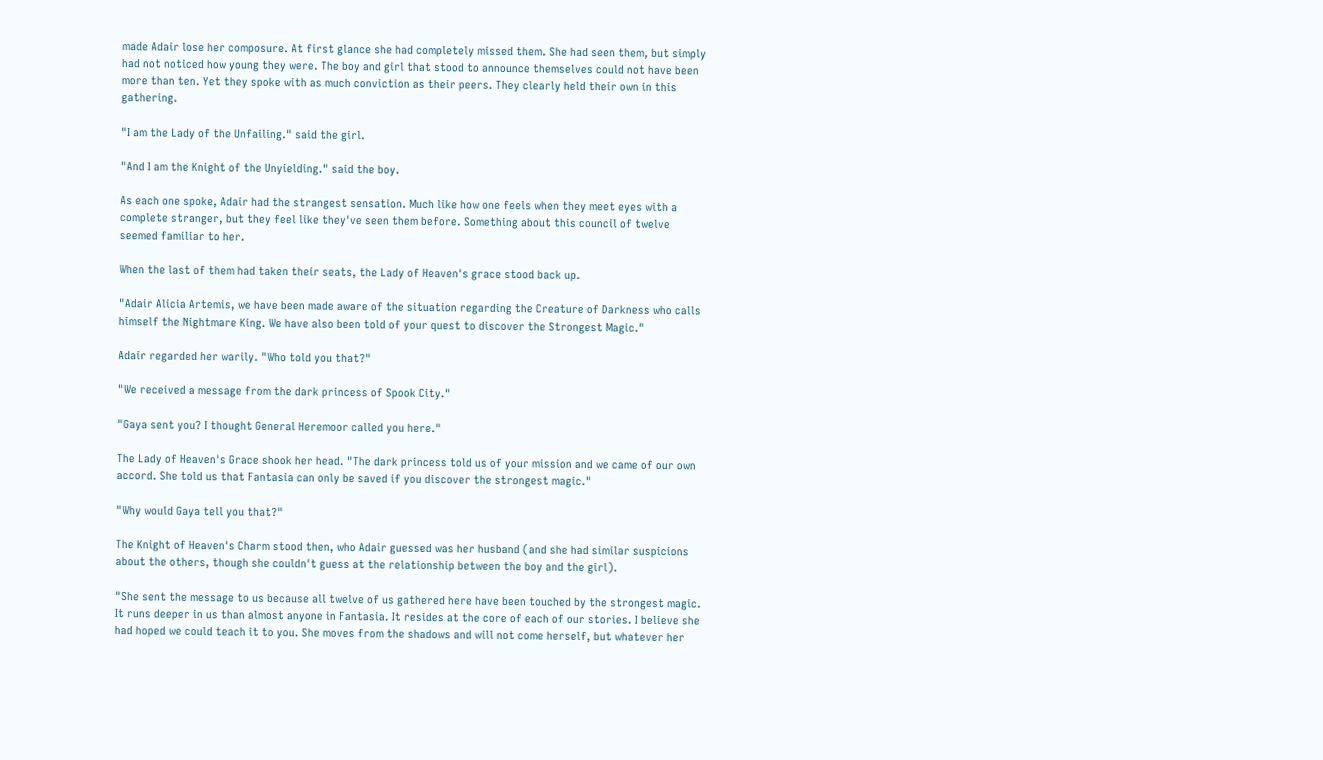made Adair lose her composure. At first glance she had completely missed them. She had seen them, but simply had not noticed how young they were. The boy and girl that stood to announce themselves could not have been more than ten. Yet they spoke with as much conviction as their peers. They clearly held their own in this gathering.

"I am the Lady of the Unfailing." said the girl.

"And I am the Knight of the Unyielding." said the boy.

As each one spoke, Adair had the strangest sensation. Much like how one feels when they meet eyes with a complete stranger, but they feel like they've seen them before. Something about this council of twelve seemed familiar to her.

When the last of them had taken their seats, the Lady of Heaven's grace stood back up.

"Adair Alicia Artemis, we have been made aware of the situation regarding the Creature of Darkness who calls himself the Nightmare King. We have also been told of your quest to discover the Strongest Magic."

Adair regarded her warily. "Who told you that?"

"We received a message from the dark princess of Spook City."

"Gaya sent you? I thought General Heremoor called you here."

The Lady of Heaven's Grace shook her head. "The dark princess told us of your mission and we came of our own accord. She told us that Fantasia can only be saved if you discover the strongest magic."

"Why would Gaya tell you that?"

The Knight of Heaven's Charm stood then, who Adair guessed was her husband (and she had similar suspicions about the others, though she couldn't guess at the relationship between the boy and the girl).

"She sent the message to us because all twelve of us gathered here have been touched by the strongest magic. It runs deeper in us than almost anyone in Fantasia. It resides at the core of each of our stories. I believe she had hoped we could teach it to you. She moves from the shadows and will not come herself, but whatever her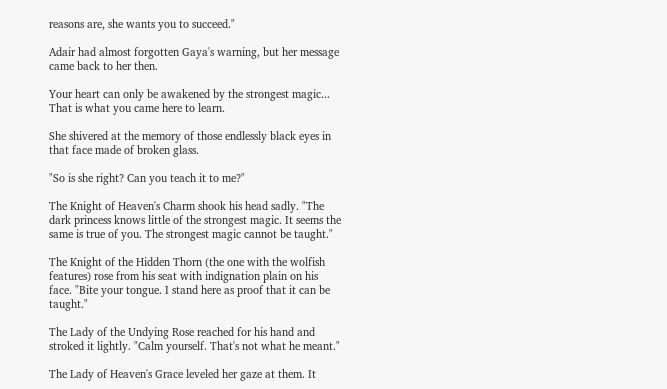reasons are, she wants you to succeed."

Adair had almost forgotten Gaya's warning, but her message came back to her then.

Your heart can only be awakened by the strongest magic... That is what you came here to learn.

She shivered at the memory of those endlessly black eyes in that face made of broken glass.

"So is she right? Can you teach it to me?"

The Knight of Heaven's Charm shook his head sadly. "The dark princess knows little of the strongest magic. It seems the same is true of you. The strongest magic cannot be taught."

The Knight of the Hidden Thorn (the one with the wolfish features) rose from his seat with indignation plain on his face. "Bite your tongue. I stand here as proof that it can be taught."

The Lady of the Undying Rose reached for his hand and stroked it lightly. "Calm yourself. That's not what he meant."

The Lady of Heaven's Grace leveled her gaze at them. It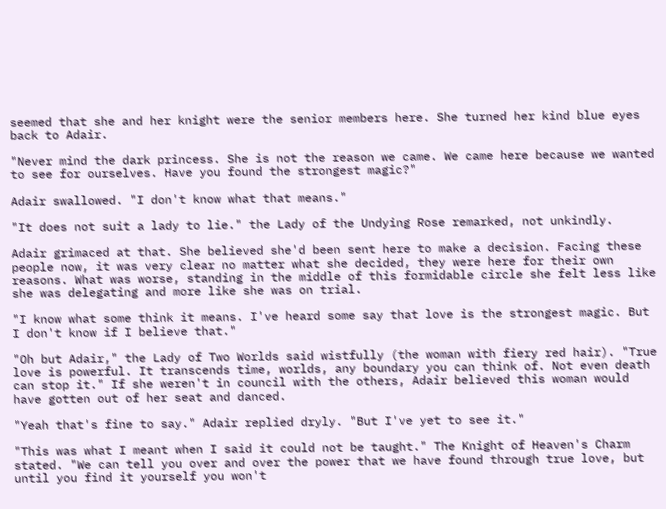seemed that she and her knight were the senior members here. She turned her kind blue eyes back to Adair.

"Never mind the dark princess. She is not the reason we came. We came here because we wanted to see for ourselves. Have you found the strongest magic?"

Adair swallowed. "I don't know what that means."

"It does not suit a lady to lie." the Lady of the Undying Rose remarked, not unkindly.

Adair grimaced at that. She believed she'd been sent here to make a decision. Facing these people now, it was very clear no matter what she decided, they were here for their own reasons. What was worse, standing in the middle of this formidable circle she felt less like she was delegating and more like she was on trial.

"I know what some think it means. I've heard some say that love is the strongest magic. But I don't know if I believe that."

"Oh but Adair," the Lady of Two Worlds said wistfully (the woman with fiery red hair). "True love is powerful. It transcends time, worlds, any boundary you can think of. Not even death can stop it." If she weren't in council with the others, Adair believed this woman would have gotten out of her seat and danced.

"Yeah that's fine to say." Adair replied dryly. "But I've yet to see it."

"This was what I meant when I said it could not be taught." The Knight of Heaven's Charm stated. "We can tell you over and over the power that we have found through true love, but until you find it yourself you won't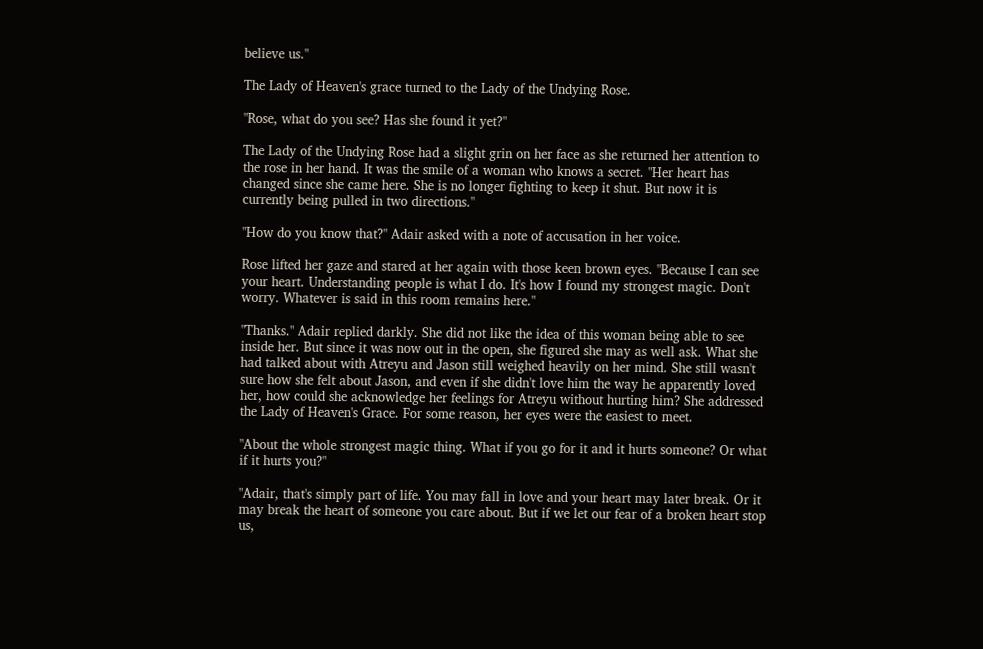believe us."

The Lady of Heaven's grace turned to the Lady of the Undying Rose.

"Rose, what do you see? Has she found it yet?"

The Lady of the Undying Rose had a slight grin on her face as she returned her attention to the rose in her hand. It was the smile of a woman who knows a secret. "Her heart has changed since she came here. She is no longer fighting to keep it shut. But now it is currently being pulled in two directions."

"How do you know that?" Adair asked with a note of accusation in her voice.

Rose lifted her gaze and stared at her again with those keen brown eyes. "Because I can see your heart. Understanding people is what I do. It's how I found my strongest magic. Don't worry. Whatever is said in this room remains here."

"Thanks." Adair replied darkly. She did not like the idea of this woman being able to see inside her. But since it was now out in the open, she figured she may as well ask. What she had talked about with Atreyu and Jason still weighed heavily on her mind. She still wasn't sure how she felt about Jason, and even if she didn't love him the way he apparently loved her, how could she acknowledge her feelings for Atreyu without hurting him? She addressed the Lady of Heaven's Grace. For some reason, her eyes were the easiest to meet.

"About the whole strongest magic thing. What if you go for it and it hurts someone? Or what if it hurts you?"

"Adair, that's simply part of life. You may fall in love and your heart may later break. Or it may break the heart of someone you care about. But if we let our fear of a broken heart stop us,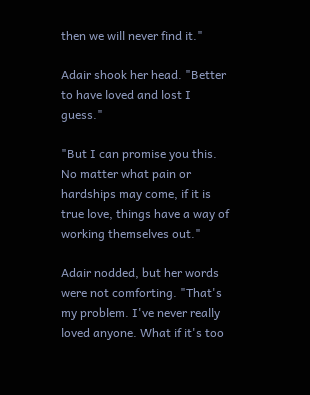then we will never find it."

Adair shook her head. "Better to have loved and lost I guess."

"But I can promise you this. No matter what pain or hardships may come, if it is true love, things have a way of working themselves out."

Adair nodded, but her words were not comforting. "That's my problem. I've never really loved anyone. What if it's too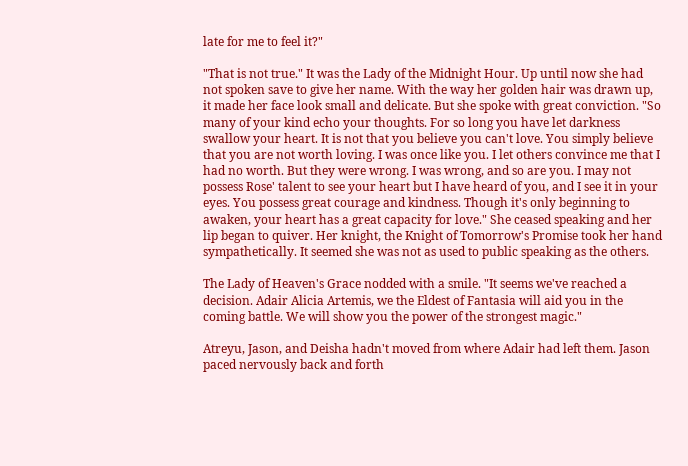late for me to feel it?"

"That is not true." It was the Lady of the Midnight Hour. Up until now she had not spoken save to give her name. With the way her golden hair was drawn up, it made her face look small and delicate. But she spoke with great conviction. "So many of your kind echo your thoughts. For so long you have let darkness swallow your heart. It is not that you believe you can't love. You simply believe that you are not worth loving. I was once like you. I let others convince me that I had no worth. But they were wrong. I was wrong, and so are you. I may not possess Rose' talent to see your heart but I have heard of you, and I see it in your eyes. You possess great courage and kindness. Though it's only beginning to awaken, your heart has a great capacity for love." She ceased speaking and her lip began to quiver. Her knight, the Knight of Tomorrow's Promise took her hand sympathetically. It seemed she was not as used to public speaking as the others.

The Lady of Heaven's Grace nodded with a smile. "It seems we've reached a decision. Adair Alicia Artemis, we the Eldest of Fantasia will aid you in the coming battle. We will show you the power of the strongest magic."

Atreyu, Jason, and Deisha hadn't moved from where Adair had left them. Jason paced nervously back and forth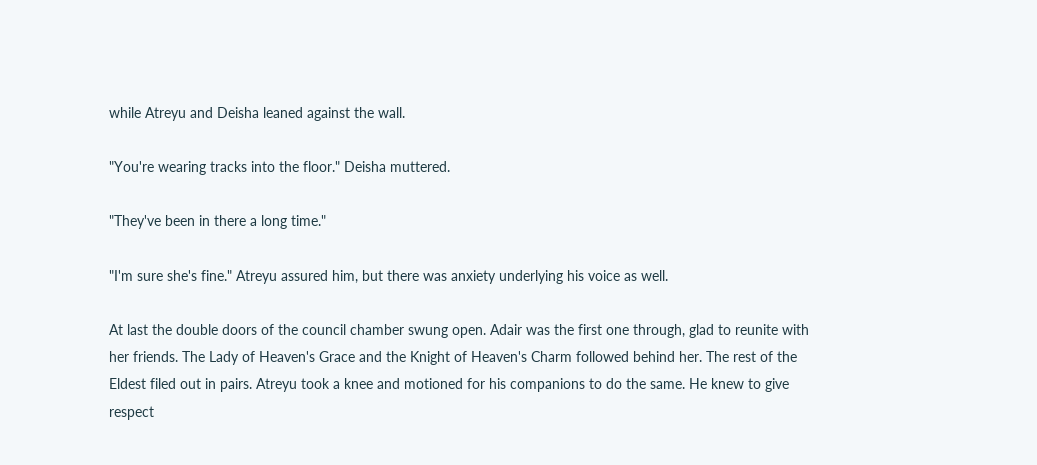while Atreyu and Deisha leaned against the wall.

"You're wearing tracks into the floor." Deisha muttered.

"They've been in there a long time."

"I'm sure she's fine." Atreyu assured him, but there was anxiety underlying his voice as well.

At last the double doors of the council chamber swung open. Adair was the first one through, glad to reunite with her friends. The Lady of Heaven's Grace and the Knight of Heaven's Charm followed behind her. The rest of the Eldest filed out in pairs. Atreyu took a knee and motioned for his companions to do the same. He knew to give respect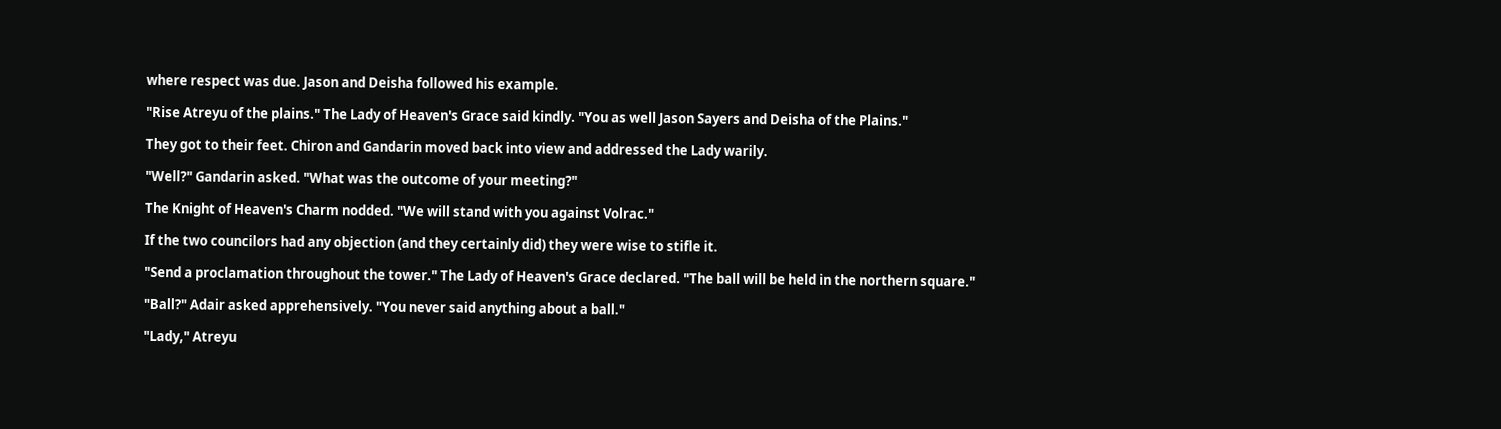where respect was due. Jason and Deisha followed his example.

"Rise Atreyu of the plains." The Lady of Heaven's Grace said kindly. "You as well Jason Sayers and Deisha of the Plains."

They got to their feet. Chiron and Gandarin moved back into view and addressed the Lady warily.

"Well?" Gandarin asked. "What was the outcome of your meeting?"

The Knight of Heaven's Charm nodded. "We will stand with you against Volrac."

If the two councilors had any objection (and they certainly did) they were wise to stifle it.

"Send a proclamation throughout the tower." The Lady of Heaven's Grace declared. "The ball will be held in the northern square."

"Ball?" Adair asked apprehensively. "You never said anything about a ball."

"Lady," Atreyu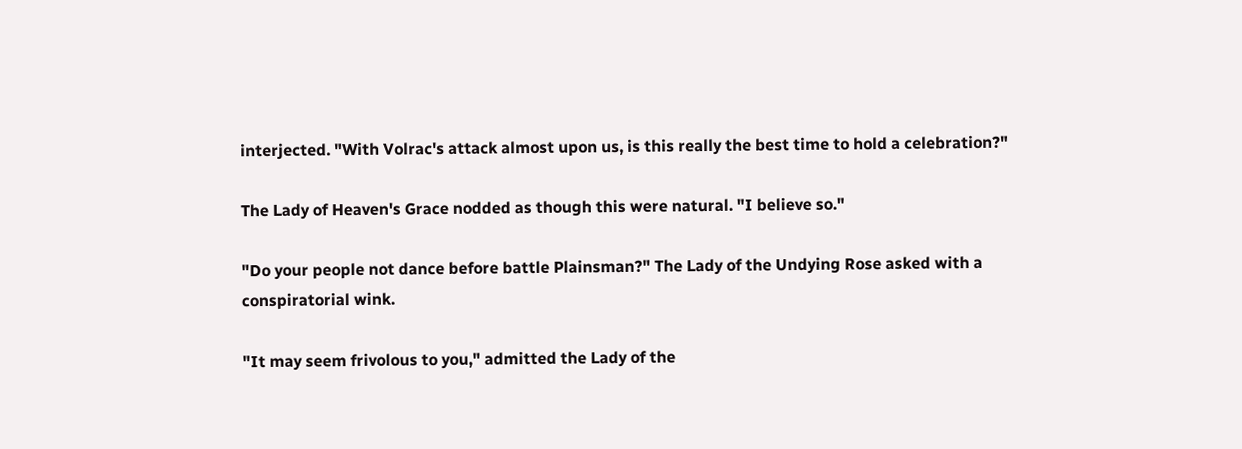interjected. "With Volrac's attack almost upon us, is this really the best time to hold a celebration?"

The Lady of Heaven's Grace nodded as though this were natural. "I believe so."

"Do your people not dance before battle Plainsman?" The Lady of the Undying Rose asked with a conspiratorial wink.

"It may seem frivolous to you," admitted the Lady of the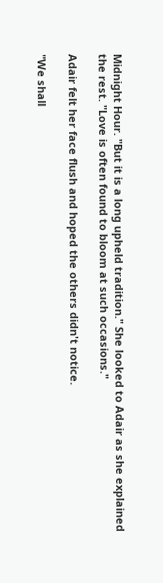Midnight Hour. "But it is a long upheld tradition." She looked to Adair as she explained the rest. "Love is often found to bloom at such occasions."

Adair felt her face flush and hoped the others didn't notice.

"We shall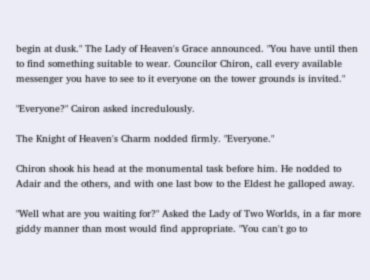begin at dusk." The Lady of Heaven's Grace announced. "You have until then to find something suitable to wear. Councilor Chiron, call every available messenger you have to see to it everyone on the tower grounds is invited."

"Everyone?" Cairon asked incredulously.

The Knight of Heaven's Charm nodded firmly. "Everyone."

Chiron shook his head at the monumental task before him. He nodded to Adair and the others, and with one last bow to the Eldest he galloped away.

"Well what are you waiting for?" Asked the Lady of Two Worlds, in a far more giddy manner than most would find appropriate. "You can't go to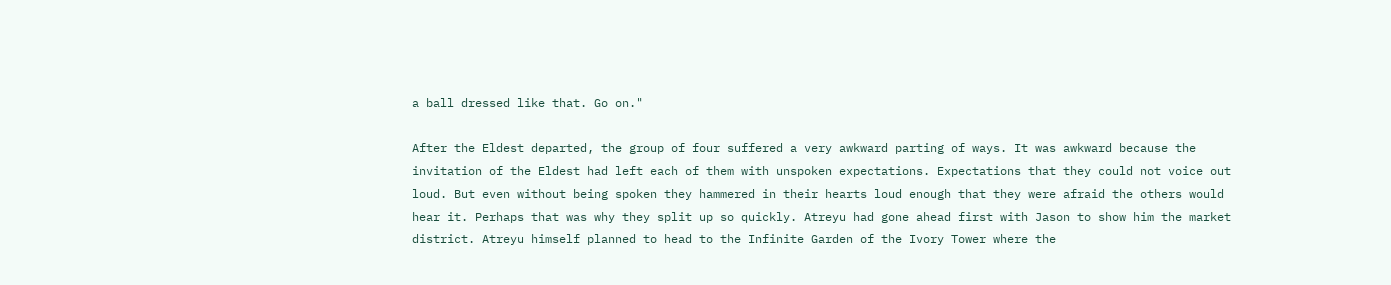a ball dressed like that. Go on."

After the Eldest departed, the group of four suffered a very awkward parting of ways. It was awkward because the invitation of the Eldest had left each of them with unspoken expectations. Expectations that they could not voice out loud. But even without being spoken they hammered in their hearts loud enough that they were afraid the others would hear it. Perhaps that was why they split up so quickly. Atreyu had gone ahead first with Jason to show him the market district. Atreyu himself planned to head to the Infinite Garden of the Ivory Tower where the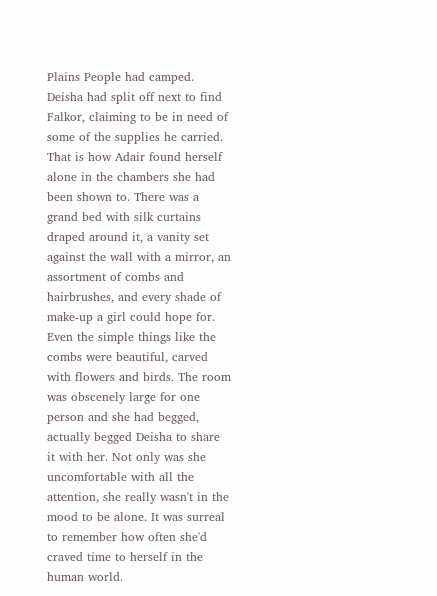Plains People had camped. Deisha had split off next to find Falkor, claiming to be in need of some of the supplies he carried. That is how Adair found herself alone in the chambers she had been shown to. There was a grand bed with silk curtains draped around it, a vanity set against the wall with a mirror, an assortment of combs and hairbrushes, and every shade of make-up a girl could hope for. Even the simple things like the combs were beautiful, carved with flowers and birds. The room was obscenely large for one person and she had begged, actually begged Deisha to share it with her. Not only was she uncomfortable with all the attention, she really wasn't in the mood to be alone. It was surreal to remember how often she'd craved time to herself in the human world.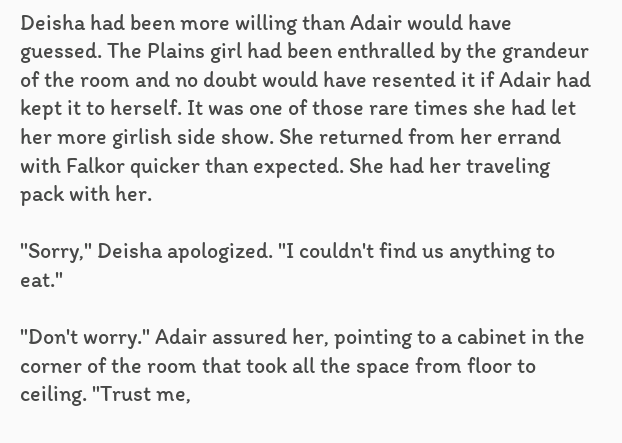Deisha had been more willing than Adair would have guessed. The Plains girl had been enthralled by the grandeur of the room and no doubt would have resented it if Adair had kept it to herself. It was one of those rare times she had let her more girlish side show. She returned from her errand with Falkor quicker than expected. She had her traveling pack with her.

"Sorry," Deisha apologized. "I couldn't find us anything to eat."

"Don't worry." Adair assured her, pointing to a cabinet in the corner of the room that took all the space from floor to ceiling. "Trust me,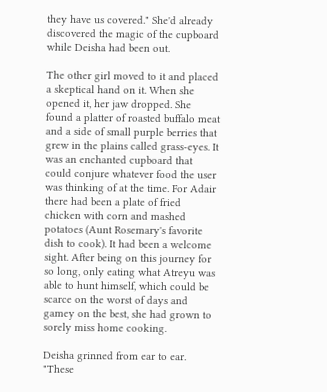they have us covered." She'd already discovered the magic of the cupboard while Deisha had been out.

The other girl moved to it and placed a skeptical hand on it. When she opened it, her jaw dropped. She found a platter of roasted buffalo meat and a side of small purple berries that grew in the plains called grass-eyes. It was an enchanted cupboard that could conjure whatever food the user was thinking of at the time. For Adair there had been a plate of fried chicken with corn and mashed potatoes (Aunt Rosemary's favorite dish to cook). It had been a welcome sight. After being on this journey for so long, only eating what Atreyu was able to hunt himself, which could be scarce on the worst of days and gamey on the best, she had grown to sorely miss home cooking.

Deisha grinned from ear to ear. "These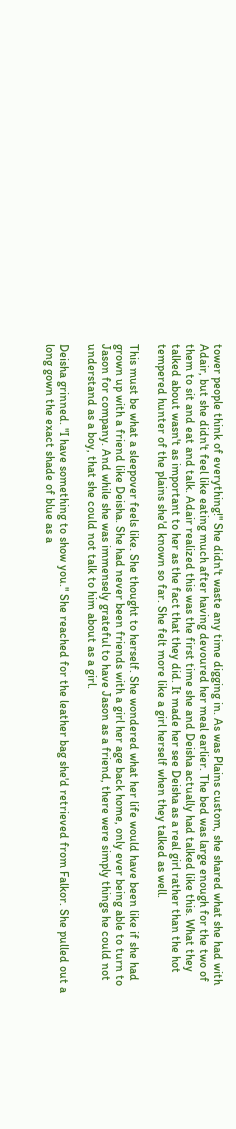tower people think of everything!" She didn't waste any time digging in. As was Plains custom, she shared what she had with Adair, but she didn't feel like eating much after having devoured her meal earlier. The bed was large enough for the two of them to sit and eat and talk. Adair realized this was the first time she and Deisha actually had talked like this. What they talked about wasn't as important to her as the fact that they did. It made her see Deisha as a real girl rather than the hot tempered hunter of the plains she'd known so far. She felt more like a girl herself when they talked as well.

This must be what a sleepover feels like. She thought to herself. She wondered what her life would have been like if she had grown up with a friend like Deisha. She had never been friends with a girl her age back home, only ever being able to turn to Jason for company. And while she was immensely grateful to have Jason as a friend, there were simply things he could not understand as a boy, that she could not talk to him about as a girl.

Deisha grinned. "I have something to show you." She reached for the leather bag she'd retrieved from Falkor. She pulled out a long gown the exact shade of blue as a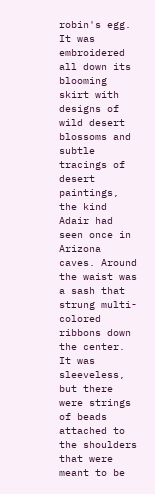robin's egg. It was embroidered all down its blooming skirt with designs of wild desert blossoms and subtle tracings of desert paintings, the kind Adair had seen once in Arizona caves. Around the waist was a sash that strung multi-colored ribbons down the center. It was sleeveless, but there were strings of beads attached to the shoulders that were meant to be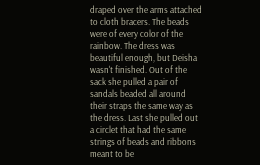draped over the arms attached to cloth bracers. The beads were of every color of the rainbow. The dress was beautiful enough, but Deisha wasn't finished. Out of the sack she pulled a pair of sandals beaded all around their straps the same way as the dress. Last she pulled out a circlet that had the same strings of beads and ribbons meant to be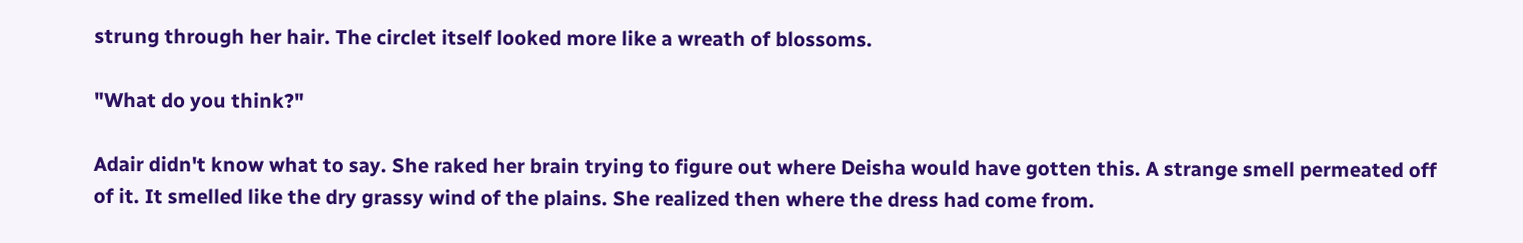strung through her hair. The circlet itself looked more like a wreath of blossoms.

"What do you think?"

Adair didn't know what to say. She raked her brain trying to figure out where Deisha would have gotten this. A strange smell permeated off of it. It smelled like the dry grassy wind of the plains. She realized then where the dress had come from.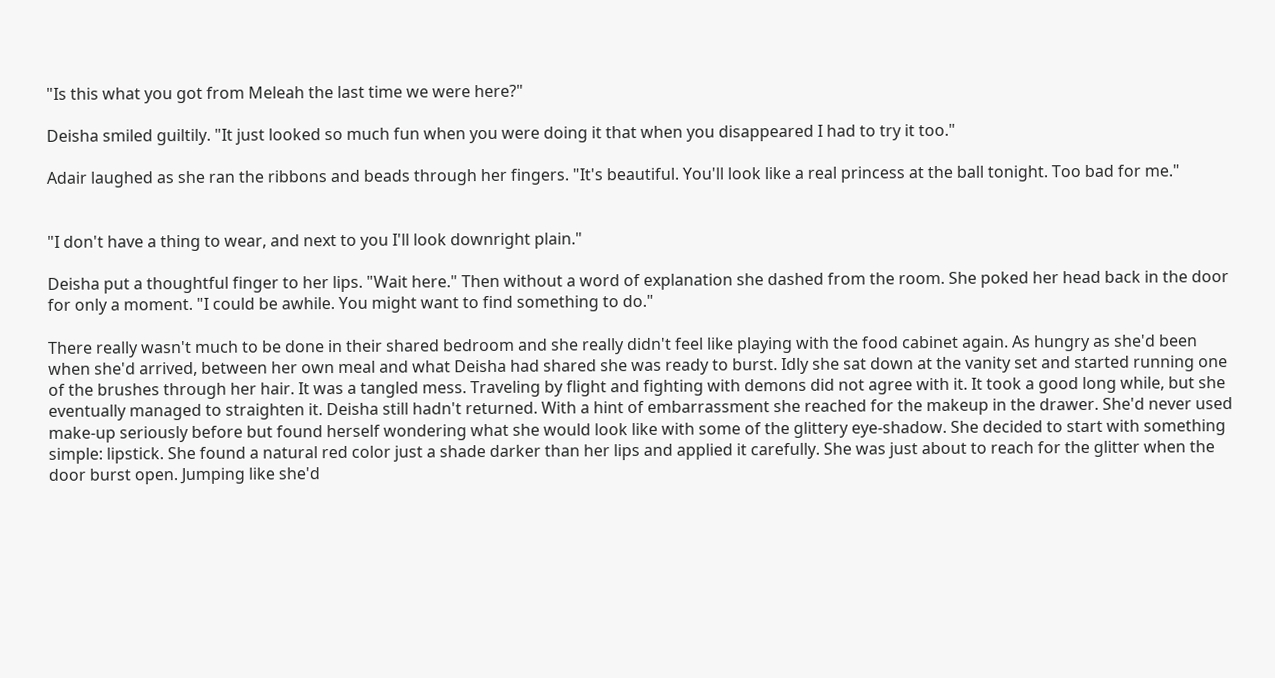"Is this what you got from Meleah the last time we were here?"

Deisha smiled guiltily. "It just looked so much fun when you were doing it that when you disappeared I had to try it too."

Adair laughed as she ran the ribbons and beads through her fingers. "It's beautiful. You'll look like a real princess at the ball tonight. Too bad for me."


"I don't have a thing to wear, and next to you I'll look downright plain."

Deisha put a thoughtful finger to her lips. "Wait here." Then without a word of explanation she dashed from the room. She poked her head back in the door for only a moment. "I could be awhile. You might want to find something to do."

There really wasn't much to be done in their shared bedroom and she really didn't feel like playing with the food cabinet again. As hungry as she'd been when she'd arrived, between her own meal and what Deisha had shared she was ready to burst. Idly she sat down at the vanity set and started running one of the brushes through her hair. It was a tangled mess. Traveling by flight and fighting with demons did not agree with it. It took a good long while, but she eventually managed to straighten it. Deisha still hadn't returned. With a hint of embarrassment she reached for the makeup in the drawer. She'd never used make-up seriously before but found herself wondering what she would look like with some of the glittery eye-shadow. She decided to start with something simple: lipstick. She found a natural red color just a shade darker than her lips and applied it carefully. She was just about to reach for the glitter when the door burst open. Jumping like she'd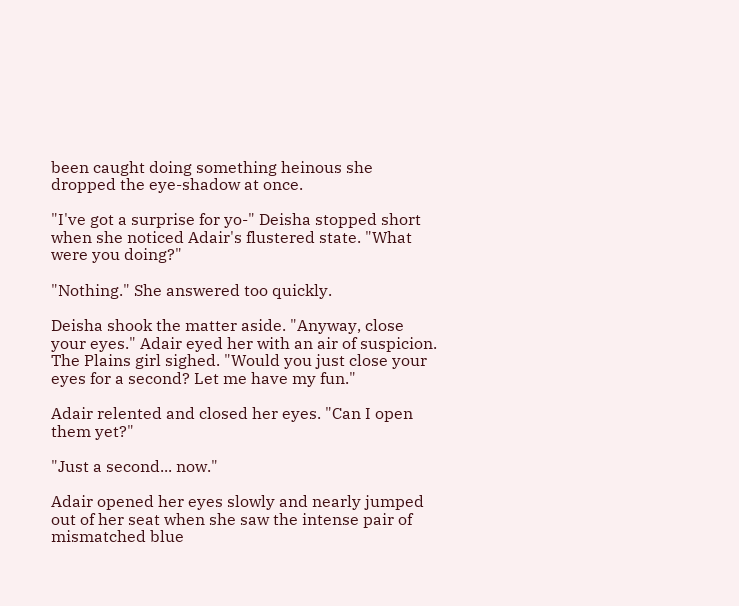been caught doing something heinous she dropped the eye-shadow at once.

"I've got a surprise for yo-" Deisha stopped short when she noticed Adair's flustered state. "What were you doing?"

"Nothing." She answered too quickly.

Deisha shook the matter aside. "Anyway, close your eyes." Adair eyed her with an air of suspicion. The Plains girl sighed. "Would you just close your eyes for a second? Let me have my fun."

Adair relented and closed her eyes. "Can I open them yet?"

"Just a second... now."

Adair opened her eyes slowly and nearly jumped out of her seat when she saw the intense pair of mismatched blue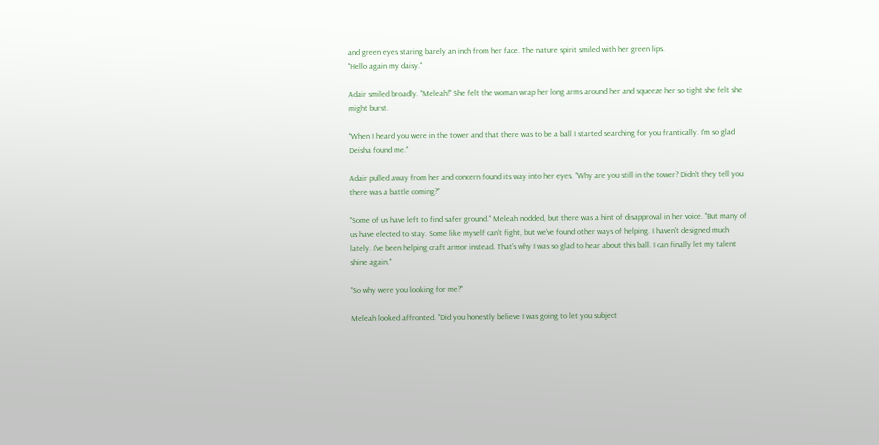and green eyes staring barely an inch from her face. The nature spirit smiled with her green lips.
"Hello again my daisy."

Adair smiled broadly. "Meleah!" She felt the woman wrap her long arms around her and squeeze her so tight she felt she might burst.

"When I heard you were in the tower and that there was to be a ball I started searching for you frantically. I'm so glad Deisha found me."

Adair pulled away from her and concern found its way into her eyes. "Why are you still in the tower? Didn't they tell you there was a battle coming?"

"Some of us have left to find safer ground." Meleah nodded, but there was a hint of disapproval in her voice. "But many of us have elected to stay. Some like myself can't fight, but we've found other ways of helping. I haven't designed much lately. I've been helping craft armor instead. That's why I was so glad to hear about this ball. I can finally let my talent shine again."

"So why were you looking for me?"

Meleah looked affronted. "Did you honestly believe I was going to let you subject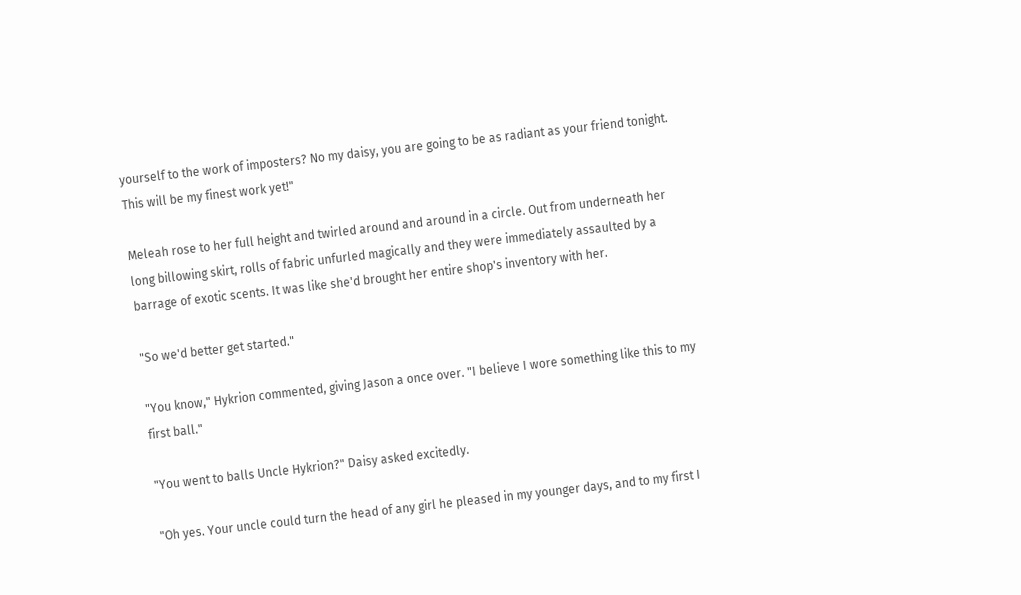yourself to the work of imposters? No my daisy, you are going to be as radiant as your friend tonight. This will be my finest work yet!"

Meleah rose to her full height and twirled around and around in a circle. Out from underneath her long billowing skirt, rolls of fabric unfurled magically and they were immediately assaulted by a barrage of exotic scents. It was like she'd brought her entire shop's inventory with her.

"So we'd better get started."

"You know," Hykrion commented, giving Jason a once over. "I believe I wore something like this to my first ball."

"You went to balls Uncle Hykrion?" Daisy asked excitedly.

"Oh yes. Your uncle could turn the head of any girl he pleased in my younger days, and to my first I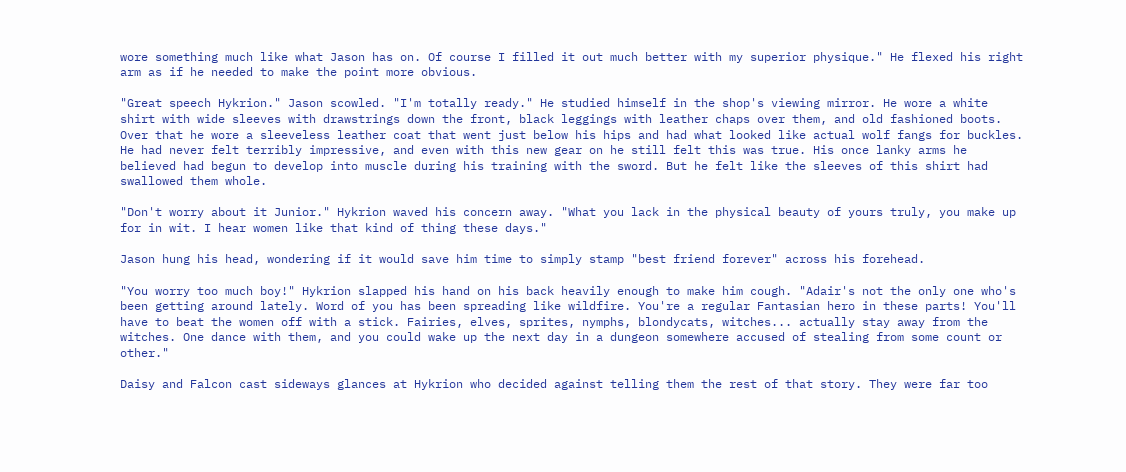wore something much like what Jason has on. Of course I filled it out much better with my superior physique." He flexed his right arm as if he needed to make the point more obvious.

"Great speech Hykrion." Jason scowled. "I'm totally ready." He studied himself in the shop's viewing mirror. He wore a white shirt with wide sleeves with drawstrings down the front, black leggings with leather chaps over them, and old fashioned boots. Over that he wore a sleeveless leather coat that went just below his hips and had what looked like actual wolf fangs for buckles. He had never felt terribly impressive, and even with this new gear on he still felt this was true. His once lanky arms he believed had begun to develop into muscle during his training with the sword. But he felt like the sleeves of this shirt had swallowed them whole.

"Don't worry about it Junior." Hykrion waved his concern away. "What you lack in the physical beauty of yours truly, you make up for in wit. I hear women like that kind of thing these days."

Jason hung his head, wondering if it would save him time to simply stamp "best friend forever" across his forehead.

"You worry too much boy!" Hykrion slapped his hand on his back heavily enough to make him cough. "Adair's not the only one who's been getting around lately. Word of you has been spreading like wildfire. You're a regular Fantasian hero in these parts! You'll have to beat the women off with a stick. Fairies, elves, sprites, nymphs, blondycats, witches... actually stay away from the witches. One dance with them, and you could wake up the next day in a dungeon somewhere accused of stealing from some count or other."

Daisy and Falcon cast sideways glances at Hykrion who decided against telling them the rest of that story. They were far too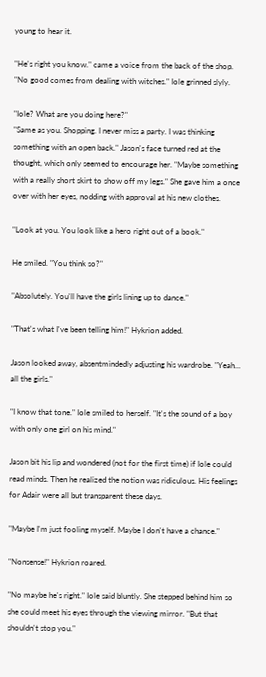young to hear it.

"He's right you know." came a voice from the back of the shop. "No good comes from dealing with witches." Iole grinned slyly.

"Iole? What are you doing here?"
"Same as you. Shopping. I never miss a party. I was thinking something with an open back." Jason's face turned red at the thought, which only seemed to encourage her. "Maybe something with a really short skirt to show off my legs." She gave him a once over with her eyes, nodding with approval at his new clothes.

"Look at you. You look like a hero right out of a book."

He smiled. "You think so?"

"Absolutely. You'll have the girls lining up to dance."

"That's what I've been telling him!" Hykrion added.

Jason looked away, absentmindedly adjusting his wardrobe. "Yeah... all the girls."

"I know that tone." Iole smiled to herself. "It's the sound of a boy with only one girl on his mind."

Jason bit his lip and wondered (not for the first time) if Iole could read minds. Then he realized the notion was ridiculous. His feelings for Adair were all but transparent these days.

"Maybe I'm just fooling myself. Maybe I don't have a chance."

"Nonsense!" Hykrion roared.

"No maybe he's right." Iole said bluntly. She stepped behind him so she could meet his eyes through the viewing mirror. "But that shouldn't stop you."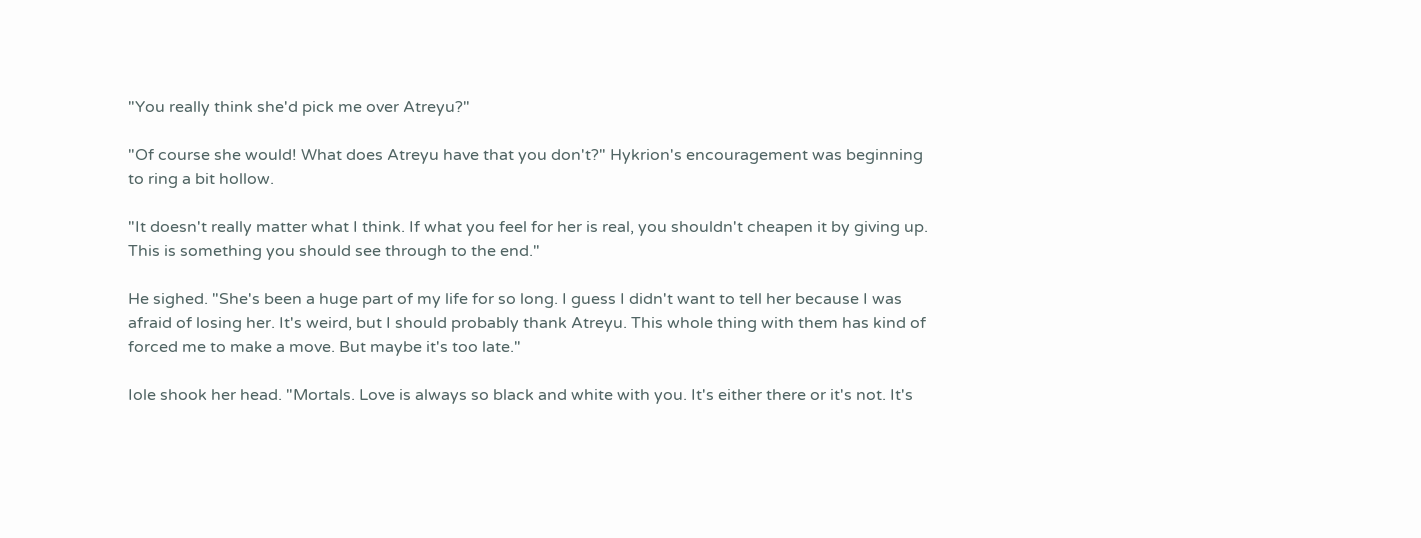"You really think she'd pick me over Atreyu?"

"Of course she would! What does Atreyu have that you don't?" Hykrion's encouragement was beginning to ring a bit hollow.

"It doesn't really matter what I think. If what you feel for her is real, you shouldn't cheapen it by giving up. This is something you should see through to the end."

He sighed. "She's been a huge part of my life for so long. I guess I didn't want to tell her because I was afraid of losing her. It's weird, but I should probably thank Atreyu. This whole thing with them has kind of forced me to make a move. But maybe it's too late."

Iole shook her head. "Mortals. Love is always so black and white with you. It's either there or it's not. It's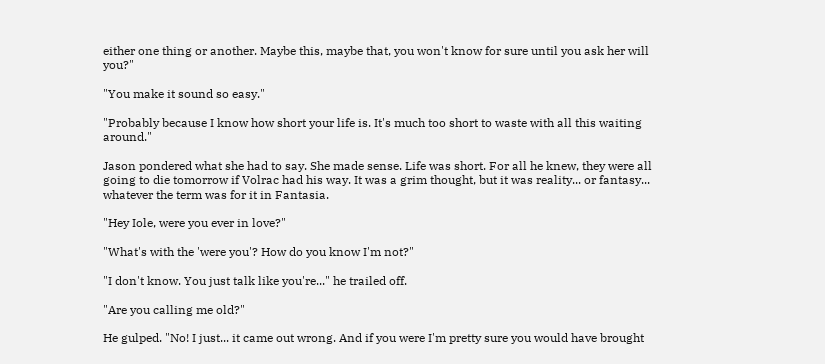either one thing or another. Maybe this, maybe that, you won't know for sure until you ask her will you?"

"You make it sound so easy."

"Probably because I know how short your life is. It's much too short to waste with all this waiting around."

Jason pondered what she had to say. She made sense. Life was short. For all he knew, they were all going to die tomorrow if Volrac had his way. It was a grim thought, but it was reality... or fantasy... whatever the term was for it in Fantasia.

"Hey Iole, were you ever in love?"

"What's with the 'were you'? How do you know I'm not?"

"I don't know. You just talk like you're..." he trailed off.

"Are you calling me old?"

He gulped. "No! I just... it came out wrong. And if you were I'm pretty sure you would have brought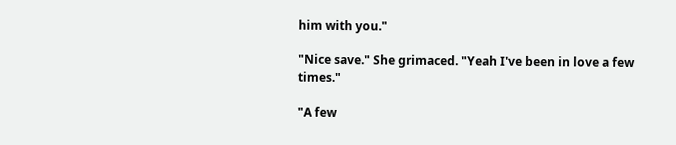him with you."

"Nice save." She grimaced. "Yeah I've been in love a few times."

"A few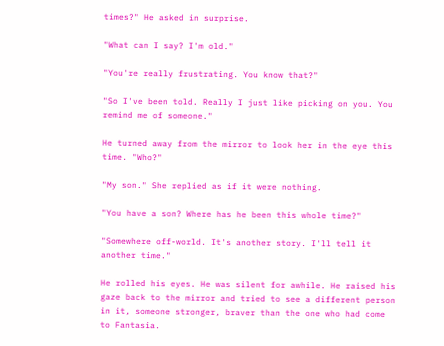times?" He asked in surprise.

"What can I say? I'm old."

"You're really frustrating. You know that?"

"So I've been told. Really I just like picking on you. You remind me of someone."

He turned away from the mirror to look her in the eye this time. "Who?"

"My son." She replied as if it were nothing.

"You have a son? Where has he been this whole time?"

"Somewhere off-world. It's another story. I'll tell it another time."

He rolled his eyes. He was silent for awhile. He raised his gaze back to the mirror and tried to see a different person in it, someone stronger, braver than the one who had come to Fantasia.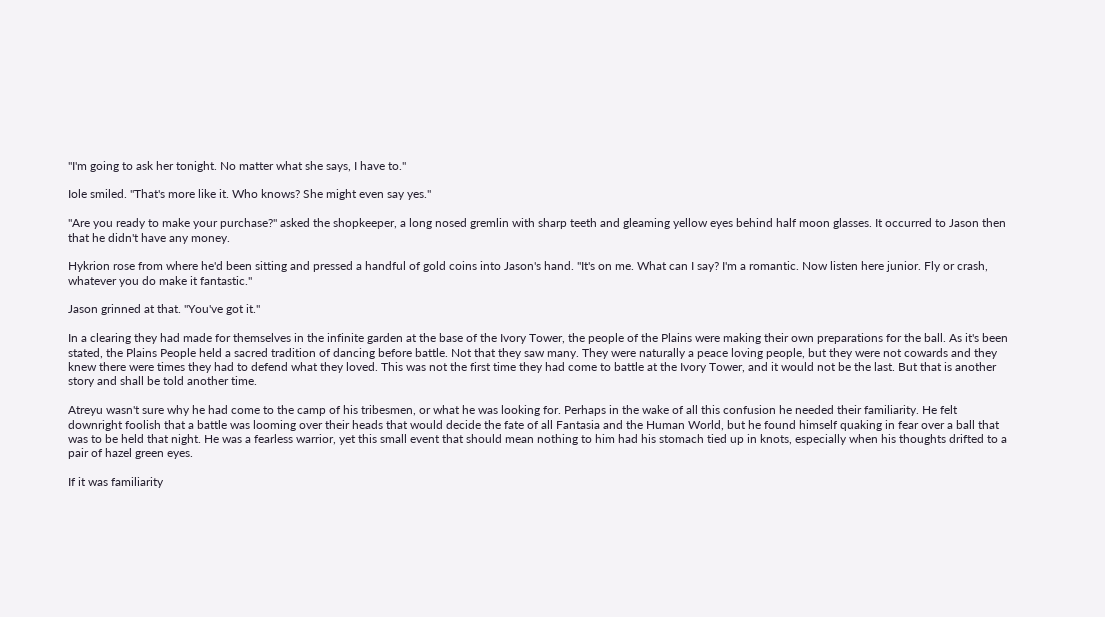"I'm going to ask her tonight. No matter what she says, I have to."

Iole smiled. "That's more like it. Who knows? She might even say yes."

"Are you ready to make your purchase?" asked the shopkeeper, a long nosed gremlin with sharp teeth and gleaming yellow eyes behind half moon glasses. It occurred to Jason then that he didn't have any money.

Hykrion rose from where he'd been sitting and pressed a handful of gold coins into Jason's hand. "It's on me. What can I say? I'm a romantic. Now listen here junior. Fly or crash, whatever you do make it fantastic."

Jason grinned at that. "You've got it."

In a clearing they had made for themselves in the infinite garden at the base of the Ivory Tower, the people of the Plains were making their own preparations for the ball. As it's been stated, the Plains People held a sacred tradition of dancing before battle. Not that they saw many. They were naturally a peace loving people, but they were not cowards and they knew there were times they had to defend what they loved. This was not the first time they had come to battle at the Ivory Tower, and it would not be the last. But that is another story and shall be told another time.

Atreyu wasn't sure why he had come to the camp of his tribesmen, or what he was looking for. Perhaps in the wake of all this confusion he needed their familiarity. He felt downright foolish that a battle was looming over their heads that would decide the fate of all Fantasia and the Human World, but he found himself quaking in fear over a ball that was to be held that night. He was a fearless warrior, yet this small event that should mean nothing to him had his stomach tied up in knots, especially when his thoughts drifted to a pair of hazel green eyes.

If it was familiarity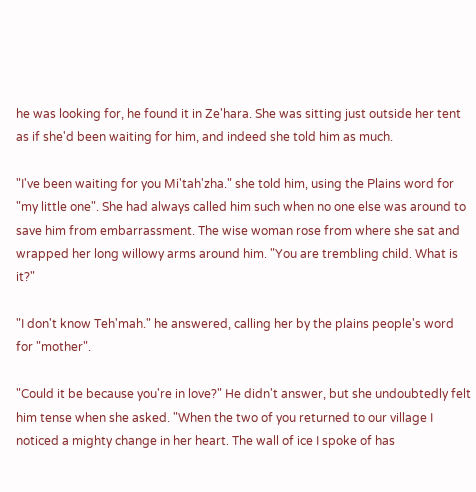he was looking for, he found it in Ze'hara. She was sitting just outside her tent as if she'd been waiting for him, and indeed she told him as much.

"I've been waiting for you Mi'tah'zha." she told him, using the Plains word for "my little one". She had always called him such when no one else was around to save him from embarrassment. The wise woman rose from where she sat and wrapped her long willowy arms around him. "You are trembling child. What is it?"

"I don't know Teh'mah." he answered, calling her by the plains people's word for "mother".

"Could it be because you're in love?" He didn't answer, but she undoubtedly felt him tense when she asked. "When the two of you returned to our village I noticed a mighty change in her heart. The wall of ice I spoke of has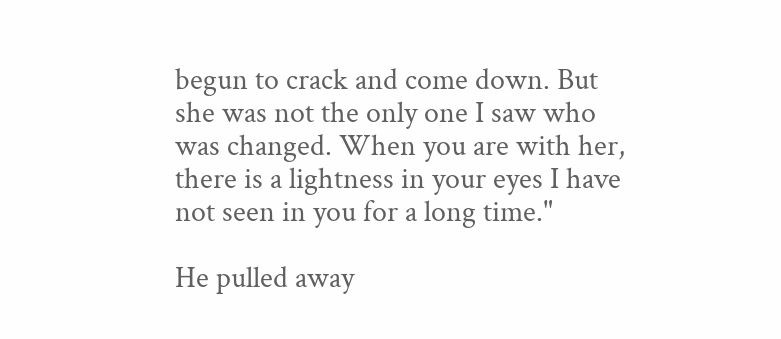begun to crack and come down. But she was not the only one I saw who was changed. When you are with her, there is a lightness in your eyes I have not seen in you for a long time."

He pulled away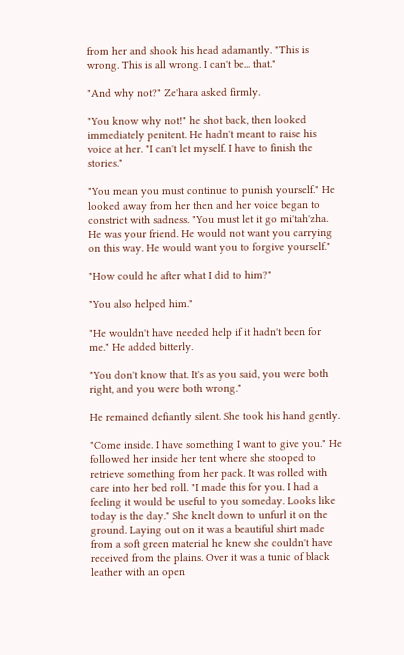from her and shook his head adamantly. "This is wrong. This is all wrong. I can't be... that."

"And why not?" Ze'hara asked firmly.

"You know why not!" he shot back, then looked immediately penitent. He hadn't meant to raise his voice at her. "I can't let myself. I have to finish the stories."

"You mean you must continue to punish yourself." He looked away from her then and her voice began to constrict with sadness. "You must let it go mi'tah'zha. He was your friend. He would not want you carrying on this way. He would want you to forgive yourself."

"How could he after what I did to him?"

"You also helped him."

"He wouldn't have needed help if it hadn't been for me." He added bitterly.

"You don't know that. It's as you said, you were both right, and you were both wrong."

He remained defiantly silent. She took his hand gently.

"Come inside. I have something I want to give you." He followed her inside her tent where she stooped to retrieve something from her pack. It was rolled with care into her bed roll. "I made this for you. I had a feeling it would be useful to you someday. Looks like today is the day." She knelt down to unfurl it on the ground. Laying out on it was a beautiful shirt made from a soft green material he knew she couldn't have received from the plains. Over it was a tunic of black leather with an open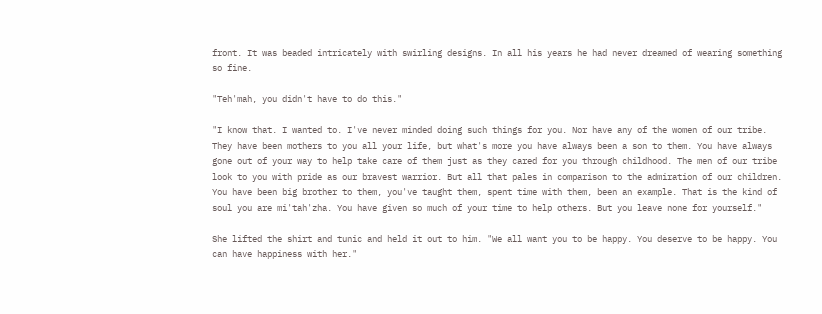front. It was beaded intricately with swirling designs. In all his years he had never dreamed of wearing something so fine.

"Teh'mah, you didn't have to do this."

"I know that. I wanted to. I've never minded doing such things for you. Nor have any of the women of our tribe. They have been mothers to you all your life, but what's more you have always been a son to them. You have always gone out of your way to help take care of them just as they cared for you through childhood. The men of our tribe look to you with pride as our bravest warrior. But all that pales in comparison to the admiration of our children. You have been big brother to them, you've taught them, spent time with them, been an example. That is the kind of soul you are mi'tah'zha. You have given so much of your time to help others. But you leave none for yourself."

She lifted the shirt and tunic and held it out to him. "We all want you to be happy. You deserve to be happy. You can have happiness with her."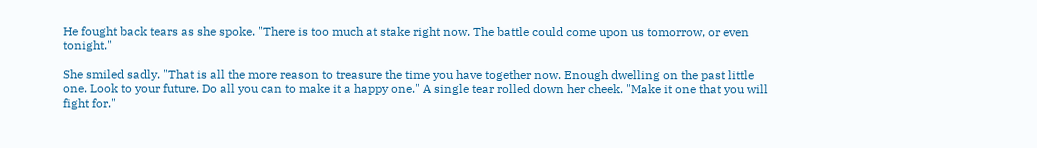He fought back tears as she spoke. "There is too much at stake right now. The battle could come upon us tomorrow, or even tonight."

She smiled sadly. "That is all the more reason to treasure the time you have together now. Enough dwelling on the past little one. Look to your future. Do all you can to make it a happy one." A single tear rolled down her cheek. "Make it one that you will fight for."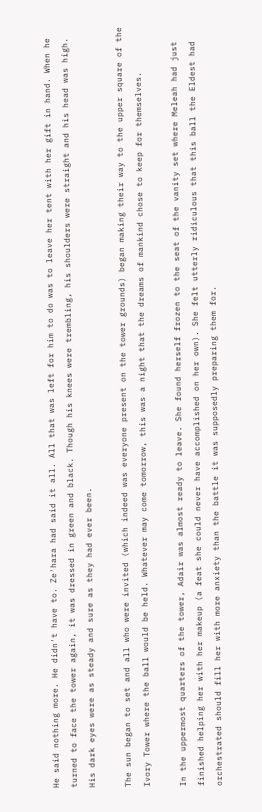He said nothing more. He didn't have to. Ze'hara had said it all. All that was left for him to do was to leave her tent with her gift in hand. When he turned to face the tower again, it was dressed in green and black. Though his knees were trembling, his shoulders were straight and his head was high. His dark eyes were as steady and sure as they had ever been.

The sun began to set and all who were invited (which indeed was everyone present on the tower grounds) began making their way to the upper square of the Ivory Tower where the ball would be held. Whatever may come tomorrow, this was a night that the dreams of mankind chose to keep for themselves.

In the uppermost quarters of the tower, Adair was almost ready to leave. She found herself frozen to the seat of the vanity set where Meleah had just finished helping her with her makeup (a feat she could never have accomplished on her own). She felt utterly ridiculous that this ball the Eldest had orchestrated should fill her with more anxiety than the battle it was supposedly preparing them for.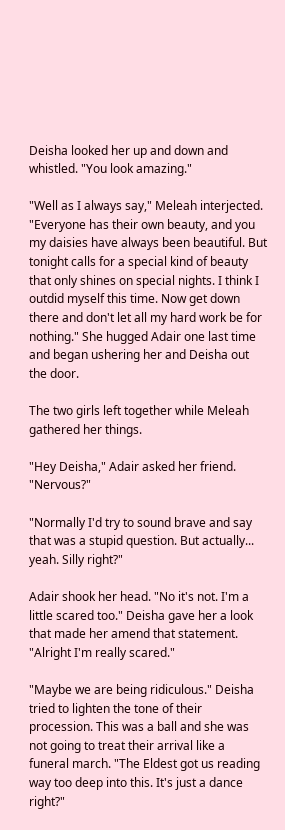Deisha looked her up and down and whistled. "You look amazing."

"Well as I always say," Meleah interjected. "Everyone has their own beauty, and you my daisies have always been beautiful. But tonight calls for a special kind of beauty that only shines on special nights. I think I outdid myself this time. Now get down there and don't let all my hard work be for nothing." She hugged Adair one last time and began ushering her and Deisha out the door.

The two girls left together while Meleah gathered her things.

"Hey Deisha," Adair asked her friend. "Nervous?"

"Normally I'd try to sound brave and say that was a stupid question. But actually... yeah. Silly right?"

Adair shook her head. "No it's not. I'm a little scared too." Deisha gave her a look that made her amend that statement. "Alright I'm really scared."

"Maybe we are being ridiculous." Deisha tried to lighten the tone of their procession. This was a ball and she was not going to treat their arrival like a funeral march. "The Eldest got us reading way too deep into this. It's just a dance right?"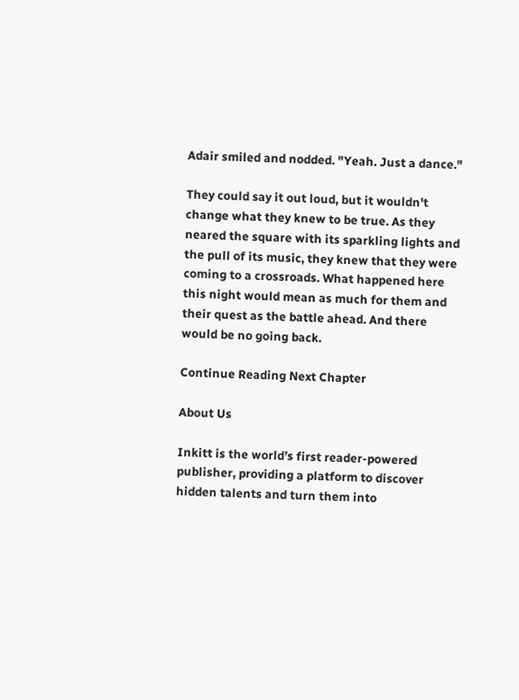Adair smiled and nodded. "Yeah. Just a dance."

They could say it out loud, but it wouldn't change what they knew to be true. As they neared the square with its sparkling lights and the pull of its music, they knew that they were coming to a crossroads. What happened here this night would mean as much for them and their quest as the battle ahead. And there would be no going back.

Continue Reading Next Chapter

About Us

Inkitt is the world’s first reader-powered publisher, providing a platform to discover hidden talents and turn them into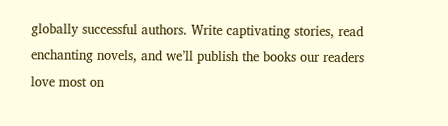globally successful authors. Write captivating stories, read enchanting novels, and we’ll publish the books our readers love most on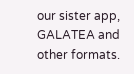our sister app, GALATEA and other formats.